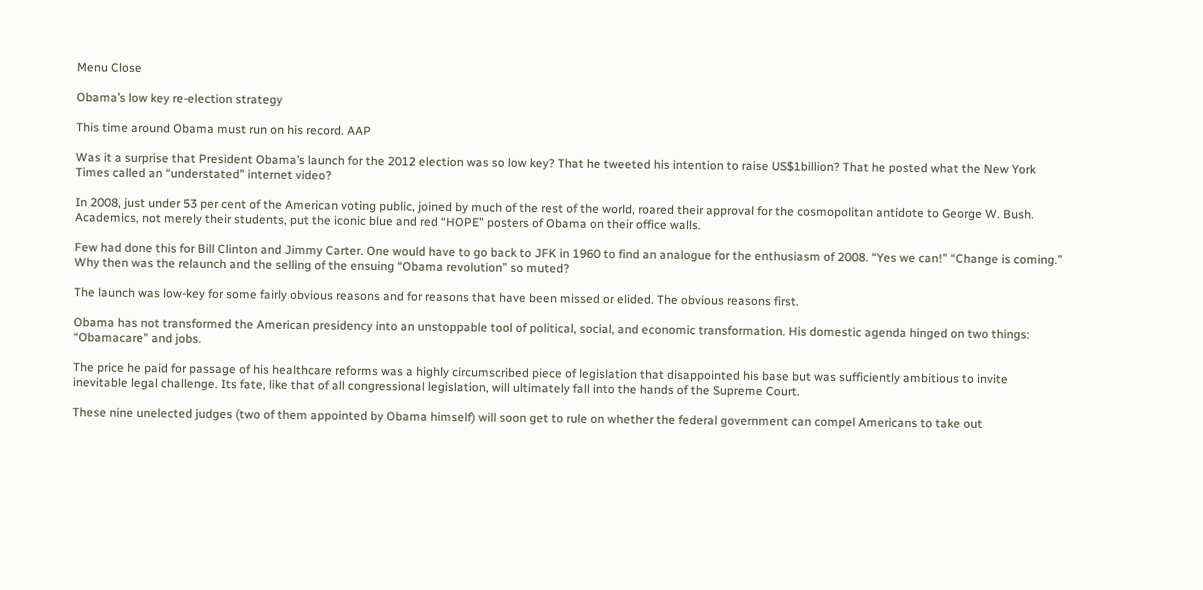Menu Close

Obama’s low key re-election strategy

This time around Obama must run on his record. AAP

Was it a surprise that President Obama’s launch for the 2012 election was so low key? That he tweeted his intention to raise US$1billion? That he posted what the New York Times called an “understated” internet video?

In 2008, just under 53 per cent of the American voting public, joined by much of the rest of the world, roared their approval for the cosmopolitan antidote to George W. Bush. Academics, not merely their students, put the iconic blue and red “HOPE” posters of Obama on their office walls.

Few had done this for Bill Clinton and Jimmy Carter. One would have to go back to JFK in 1960 to find an analogue for the enthusiasm of 2008. “Yes we can!” “Change is coming.” Why then was the relaunch and the selling of the ensuing “Obama revolution” so muted?

The launch was low-key for some fairly obvious reasons and for reasons that have been missed or elided. The obvious reasons first.

Obama has not transformed the American presidency into an unstoppable tool of political, social, and economic transformation. His domestic agenda hinged on two things: “Obamacare” and jobs.

The price he paid for passage of his healthcare reforms was a highly circumscribed piece of legislation that disappointed his base but was sufficiently ambitious to invite inevitable legal challenge. Its fate, like that of all congressional legislation, will ultimately fall into the hands of the Supreme Court.

These nine unelected judges (two of them appointed by Obama himself) will soon get to rule on whether the federal government can compel Americans to take out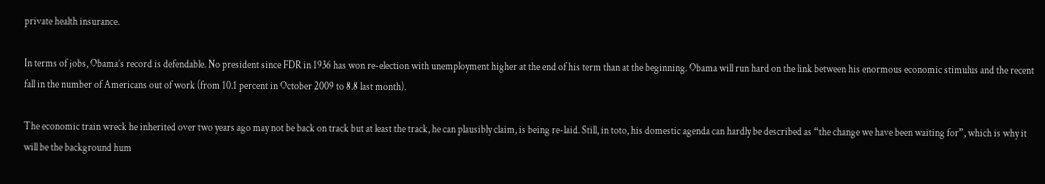private health insurance.

In terms of jobs, Obama’s record is defendable. No president since FDR in 1936 has won re-election with unemployment higher at the end of his term than at the beginning. Obama will run hard on the link between his enormous economic stimulus and the recent fall in the number of Americans out of work (from 10.1 percent in October 2009 to 8.8 last month).

The economic train wreck he inherited over two years ago may not be back on track but at least the track, he can plausibly claim, is being re-laid. Still, in toto, his domestic agenda can hardly be described as “the change we have been waiting for”, which is why it will be the background hum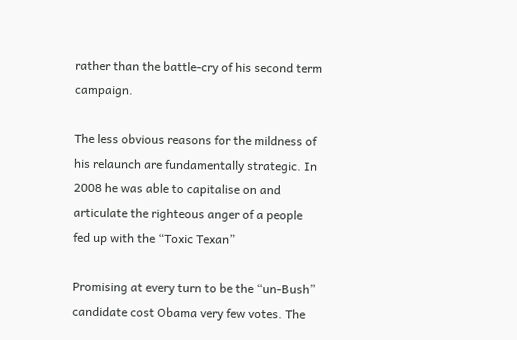rather than the battle-cry of his second term campaign.

The less obvious reasons for the mildness of his relaunch are fundamentally strategic. In 2008 he was able to capitalise on and articulate the righteous anger of a people fed up with the “Toxic Texan”

Promising at every turn to be the “un-Bush” candidate cost Obama very few votes. The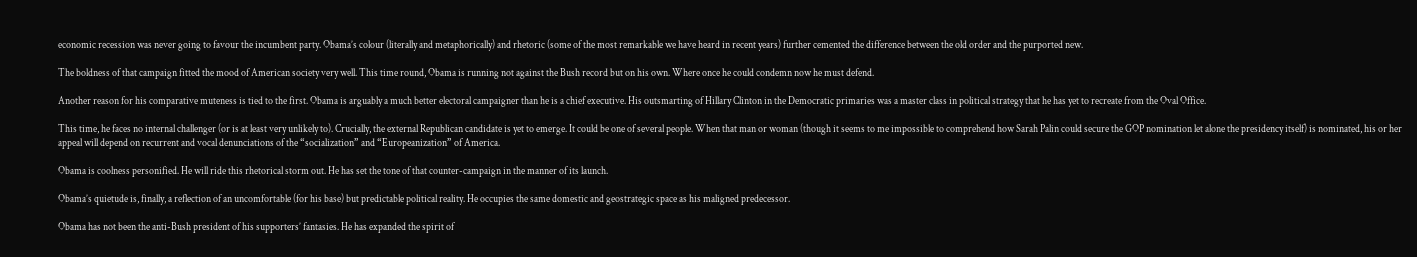economic recession was never going to favour the incumbent party. Obama’s colour (literally and metaphorically) and rhetoric (some of the most remarkable we have heard in recent years) further cemented the difference between the old order and the purported new.

The boldness of that campaign fitted the mood of American society very well. This time round, Obama is running not against the Bush record but on his own. Where once he could condemn now he must defend.

Another reason for his comparative muteness is tied to the first. Obama is arguably a much better electoral campaigner than he is a chief executive. His outsmarting of Hillary Clinton in the Democratic primaries was a master class in political strategy that he has yet to recreate from the Oval Office.

This time, he faces no internal challenger (or is at least very unlikely to). Crucially, the external Republican candidate is yet to emerge. It could be one of several people. When that man or woman (though it seems to me impossible to comprehend how Sarah Palin could secure the GOP nomination let alone the presidency itself) is nominated, his or her appeal will depend on recurrent and vocal denunciations of the “socialization” and “Europeanization” of America.

Obama is coolness personified. He will ride this rhetorical storm out. He has set the tone of that counter-campaign in the manner of its launch.

Obama’s quietude is, finally, a reflection of an uncomfortable (for his base) but predictable political reality. He occupies the same domestic and geostrategic space as his maligned predecessor.

Obama has not been the anti-Bush president of his supporters’ fantasies. He has expanded the spirit of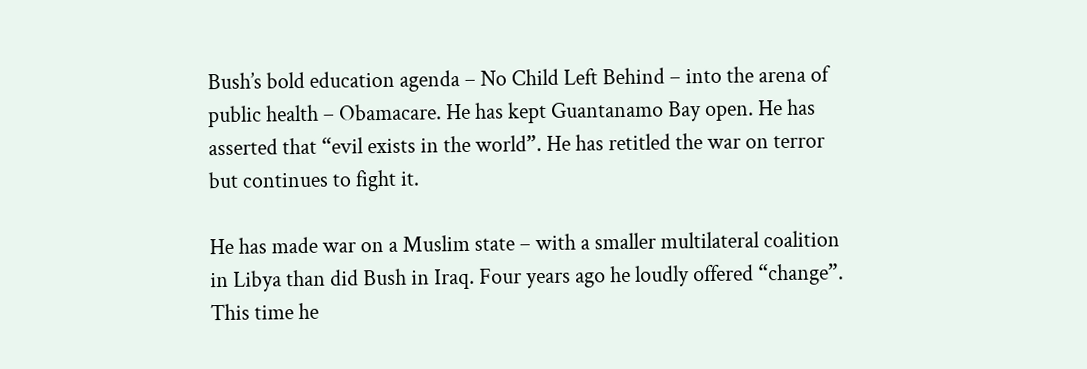Bush’s bold education agenda – No Child Left Behind – into the arena of public health – Obamacare. He has kept Guantanamo Bay open. He has asserted that “evil exists in the world”. He has retitled the war on terror but continues to fight it.

He has made war on a Muslim state – with a smaller multilateral coalition in Libya than did Bush in Iraq. Four years ago he loudly offered “change”. This time he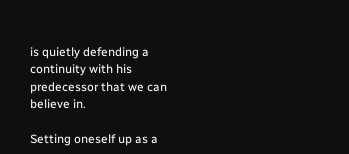is quietly defending a continuity with his predecessor that we can believe in.

Setting oneself up as a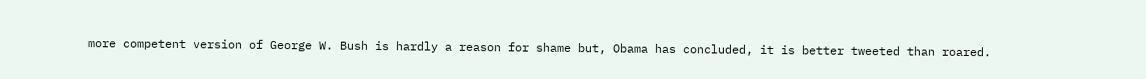more competent version of George W. Bush is hardly a reason for shame but, Obama has concluded, it is better tweeted than roared.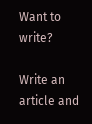Want to write?

Write an article and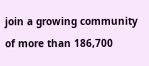join a growing community of more than 186,700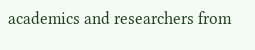academics and researchers from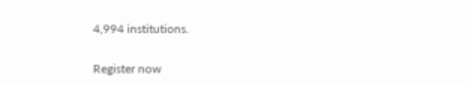4,994 institutions.

Register now